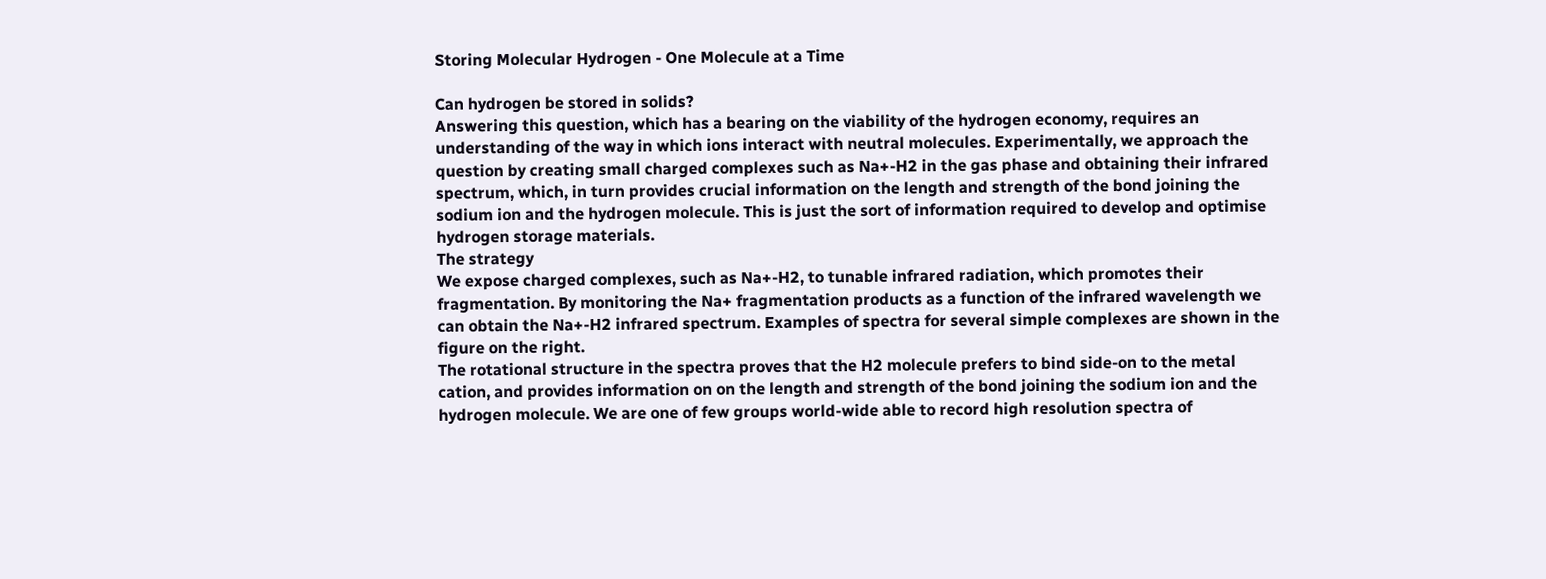Storing Molecular Hydrogen - One Molecule at a Time

Can hydrogen be stored in solids?
Answering this question, which has a bearing on the viability of the hydrogen economy, requires an understanding of the way in which ions interact with neutral molecules. Experimentally, we approach the question by creating small charged complexes such as Na+-H2 in the gas phase and obtaining their infrared spectrum, which, in turn provides crucial information on the length and strength of the bond joining the sodium ion and the hydrogen molecule. This is just the sort of information required to develop and optimise hydrogen storage materials.
The strategy
We expose charged complexes, such as Na+-H2, to tunable infrared radiation, which promotes their fragmentation. By monitoring the Na+ fragmentation products as a function of the infrared wavelength we can obtain the Na+-H2 infrared spectrum. Examples of spectra for several simple complexes are shown in the figure on the right.
The rotational structure in the spectra proves that the H2 molecule prefers to bind side-on to the metal cation, and provides information on on the length and strength of the bond joining the sodium ion and the hydrogen molecule. We are one of few groups world-wide able to record high resolution spectra of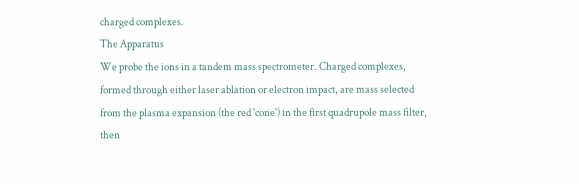charged complexes.
The Apparatus
We probe the ions in a tandem mass spectrometer. Charged complexes, formed through either laser ablation or electron impact, are mass selected from the plasma expansion (the red 'cone') in the first quadrupole mass filter, then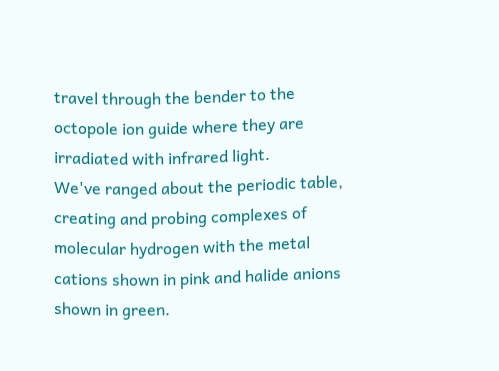travel through the bender to the octopole ion guide where they are irradiated with infrared light.
We've ranged about the periodic table, creating and probing complexes of molecular hydrogen with the metal cations shown in pink and halide anions shown in green.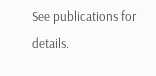See publications for details.